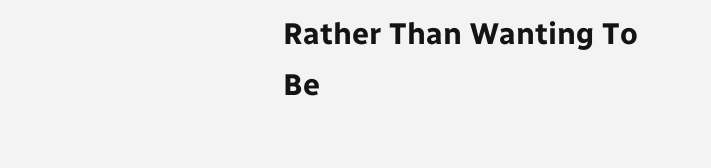Rather Than Wanting To Be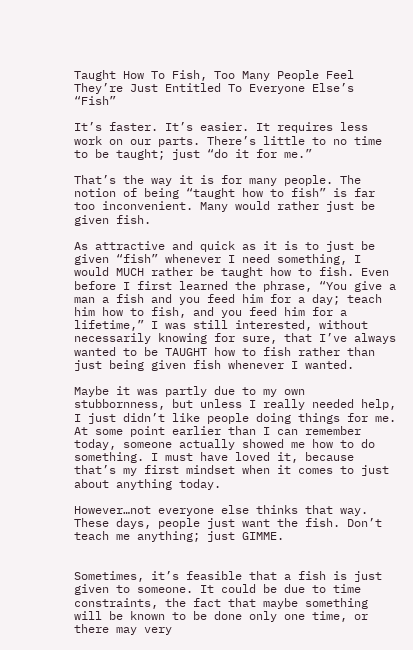Taught How To Fish, Too Many People Feel They’re Just Entitled To Everyone Else’s “Fish”

It’s faster. It’s easier. It requires less work on our parts. There’s little to no time to be taught; just “do it for me.”

That’s the way it is for many people. The notion of being “taught how to fish” is far too inconvenient. Many would rather just be given fish.

As attractive and quick as it is to just be given “fish” whenever I need something, I would MUCH rather be taught how to fish. Even before I first learned the phrase, “You give a man a fish and you feed him for a day; teach him how to fish, and you feed him for a lifetime,” I was still interested, without necessarily knowing for sure, that I’ve always wanted to be TAUGHT how to fish rather than just being given fish whenever I wanted.

Maybe it was partly due to my own stubbornness, but unless I really needed help, I just didn’t like people doing things for me. At some point earlier than I can remember today, someone actually showed me how to do something. I must have loved it, because that’s my first mindset when it comes to just about anything today.

However…not everyone else thinks that way. These days, people just want the fish. Don’t teach me anything; just GIMME.


Sometimes, it’s feasible that a fish is just given to someone. It could be due to time constraints, the fact that maybe something will be known to be done only one time, or there may very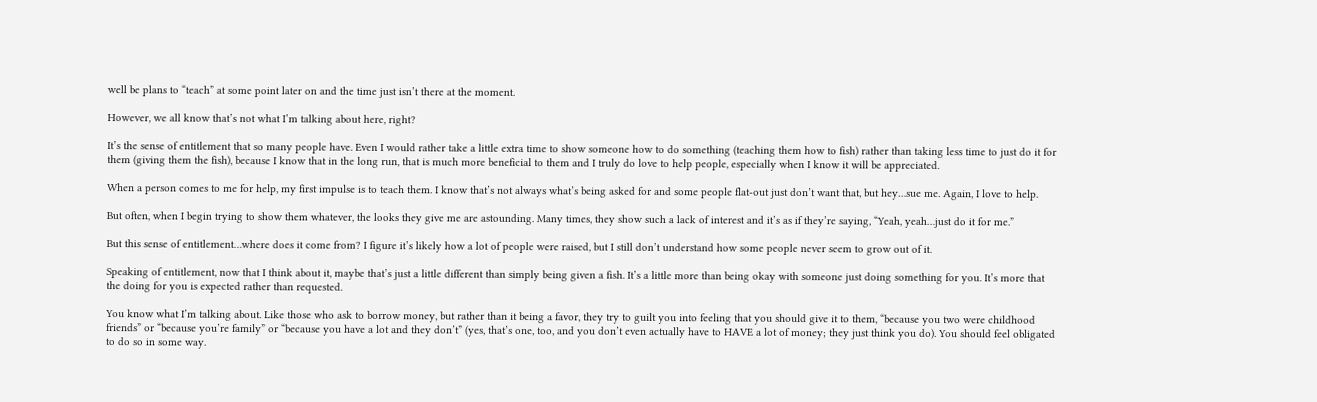well be plans to “teach” at some point later on and the time just isn’t there at the moment.

However, we all know that’s not what I’m talking about here, right?

It’s the sense of entitlement that so many people have. Even I would rather take a little extra time to show someone how to do something (teaching them how to fish) rather than taking less time to just do it for them (giving them the fish), because I know that in the long run, that is much more beneficial to them and I truly do love to help people, especially when I know it will be appreciated.

When a person comes to me for help, my first impulse is to teach them. I know that’s not always what’s being asked for and some people flat-out just don’t want that, but hey…sue me. Again, I love to help.

But often, when I begin trying to show them whatever, the looks they give me are astounding. Many times, they show such a lack of interest and it’s as if they’re saying, “Yeah, yeah…just do it for me.”

But this sense of entitlement…where does it come from? I figure it’s likely how a lot of people were raised, but I still don’t understand how some people never seem to grow out of it.

Speaking of entitlement, now that I think about it, maybe that’s just a little different than simply being given a fish. It’s a little more than being okay with someone just doing something for you. It’s more that the doing for you is expected rather than requested.

You know what I’m talking about. Like those who ask to borrow money, but rather than it being a favor, they try to guilt you into feeling that you should give it to them, “because you two were childhood friends” or “because you’re family” or “because you have a lot and they don’t” (yes, that’s one, too, and you don’t even actually have to HAVE a lot of money; they just think you do). You should feel obligated to do so in some way.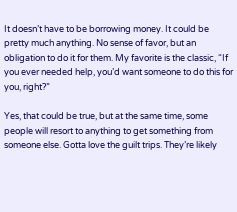It doesn’t have to be borrowing money. It could be pretty much anything. No sense of favor, but an obligation to do it for them. My favorite is the classic, “If you ever needed help, you’d want someone to do this for you, right?”

Yes, that could be true, but at the same time, some people will resort to anything to get something from someone else. Gotta love the guilt trips. They’re likely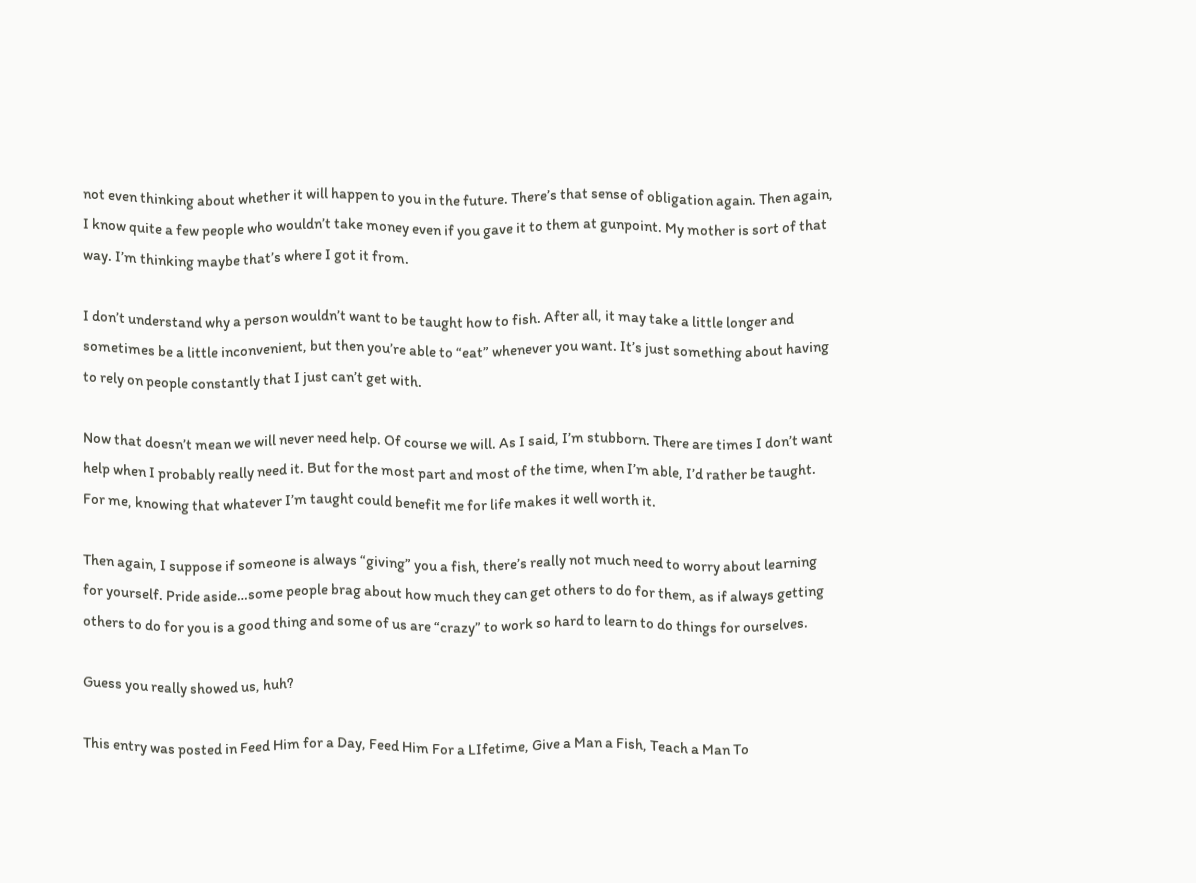not even thinking about whether it will happen to you in the future. There’s that sense of obligation again. Then again, I know quite a few people who wouldn’t take money even if you gave it to them at gunpoint. My mother is sort of that way. I’m thinking maybe that’s where I got it from.

I don’t understand why a person wouldn’t want to be taught how to fish. After all, it may take a little longer and sometimes be a little inconvenient, but then you’re able to “eat” whenever you want. It’s just something about having to rely on people constantly that I just can’t get with.

Now that doesn’t mean we will never need help. Of course we will. As I said, I’m stubborn. There are times I don’t want help when I probably really need it. But for the most part and most of the time, when I’m able, I’d rather be taught. For me, knowing that whatever I’m taught could benefit me for life makes it well worth it.

Then again, I suppose if someone is always “giving” you a fish, there’s really not much need to worry about learning for yourself. Pride aside…some people brag about how much they can get others to do for them, as if always getting others to do for you is a good thing and some of us are “crazy” to work so hard to learn to do things for ourselves.

Guess you really showed us, huh?

This entry was posted in Feed Him for a Day, Feed Him For a LIfetime, Give a Man a Fish, Teach a Man To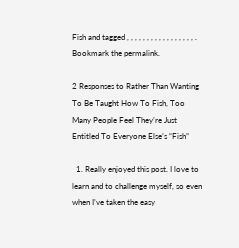Fish and tagged , , , , , , , , , , , , , , , , , . Bookmark the permalink.

2 Responses to Rather Than Wanting To Be Taught How To Fish, Too Many People Feel They’re Just Entitled To Everyone Else’s “Fish”

  1. Really enjoyed this post. I love to learn and to challenge myself, so even when I’ve taken the easy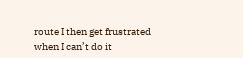route I then get frustrated when I can’t do it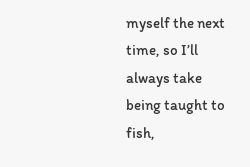myself the next time, so I’ll always take being taught to fish,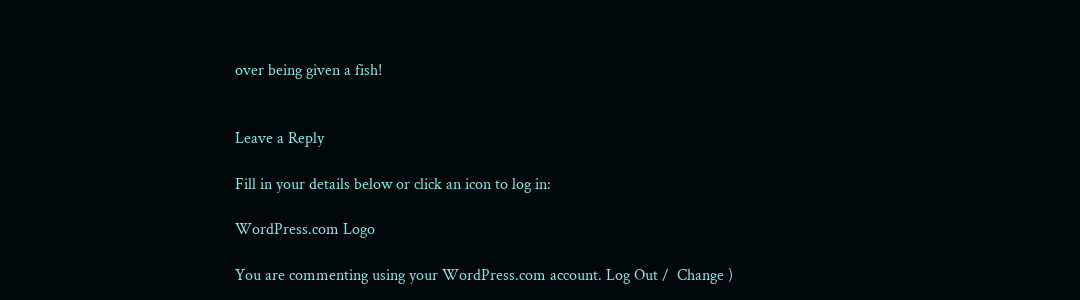over being given a fish!


Leave a Reply

Fill in your details below or click an icon to log in:

WordPress.com Logo

You are commenting using your WordPress.com account. Log Out /  Change )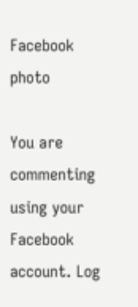Facebook photo

You are commenting using your Facebook account. Log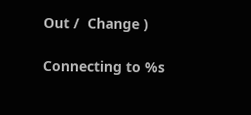Out /  Change )

Connecting to %s